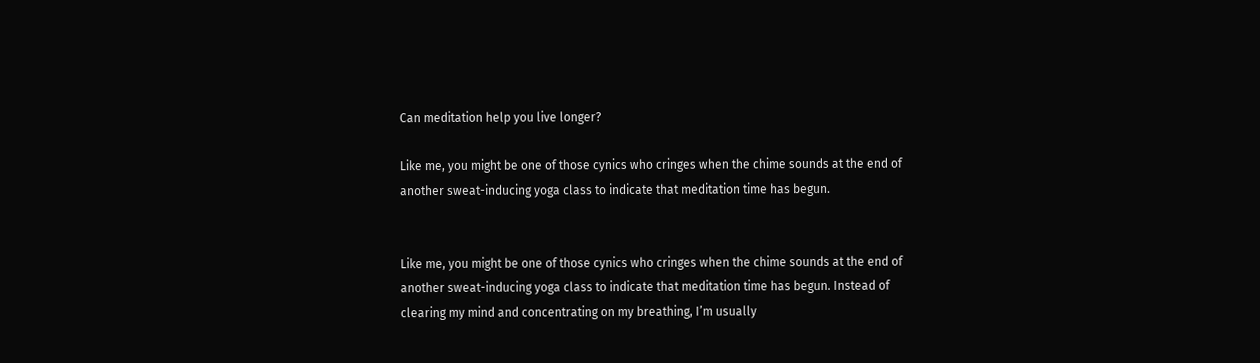Can meditation help you live longer?

Like me, you might be one of those cynics who cringes when the chime sounds at the end of another sweat-inducing yoga class to indicate that meditation time has begun.


Like me, you might be one of those cynics who cringes when the chime sounds at the end of another sweat-inducing yoga class to indicate that meditation time has begun. Instead of clearing my mind and concentrating on my breathing, I’m usually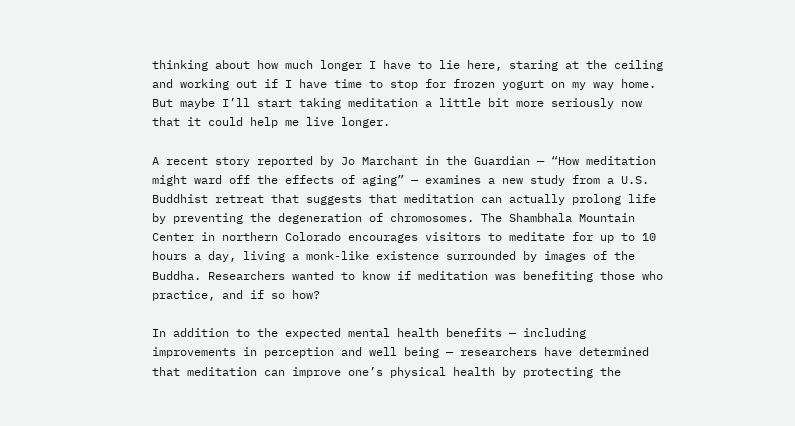thinking about how much longer I have to lie here, staring at the ceiling and working out if I have time to stop for frozen yogurt on my way home. But maybe I’ll start taking meditation a little bit more seriously now that it could help me live longer.

A recent story reported by Jo Marchant in the Guardian — “How meditation might ward off the effects of aging” — examines a new study from a U.S. Buddhist retreat that suggests that meditation can actually prolong life by preventing the degeneration of chromosomes. The Shambhala Mountain Center in northern Colorado encourages visitors to meditate for up to 10 hours a day, living a monk-like existence surrounded by images of the Buddha. Researchers wanted to know if meditation was benefiting those who practice, and if so how?

In addition to the expected mental health benefits — including improvements in perception and well being — researchers have determined that meditation can improve one’s physical health by protecting the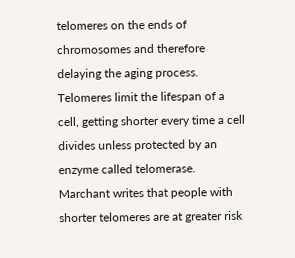telomeres on the ends of chromosomes and therefore delaying the aging process. Telomeres limit the lifespan of a cell, getting shorter every time a cell divides unless protected by an enzyme called telomerase. Marchant writes that people with shorter telomeres are at greater risk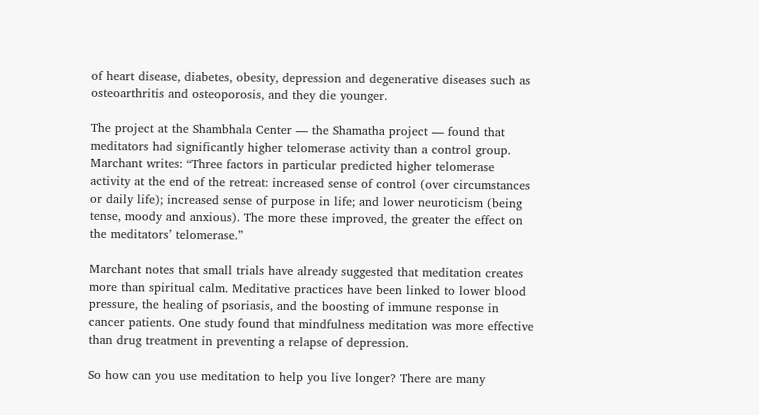of heart disease, diabetes, obesity, depression and degenerative diseases such as osteoarthritis and osteoporosis, and they die younger.

The project at the Shambhala Center — the Shamatha project — found that meditators had significantly higher telomerase activity than a control group. Marchant writes: “Three factors in particular predicted higher telomerase activity at the end of the retreat: increased sense of control (over circumstances or daily life); increased sense of purpose in life; and lower neuroticism (being tense, moody and anxious). The more these improved, the greater the effect on the meditators’ telomerase.”

Marchant notes that small trials have already suggested that meditation creates more than spiritual calm. Meditative practices have been linked to lower blood pressure, the healing of psoriasis, and the boosting of immune response in cancer patients. One study found that mindfulness meditation was more effective than drug treatment in preventing a relapse of depression.

So how can you use meditation to help you live longer? There are many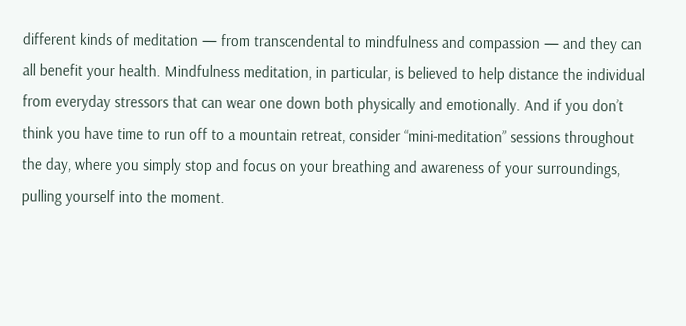different kinds of meditation — from transcendental to mindfulness and compassion — and they can all benefit your health. Mindfulness meditation, in particular, is believed to help distance the individual from everyday stressors that can wear one down both physically and emotionally. And if you don’t think you have time to run off to a mountain retreat, consider “mini-meditation” sessions throughout the day, where you simply stop and focus on your breathing and awareness of your surroundings, pulling yourself into the moment.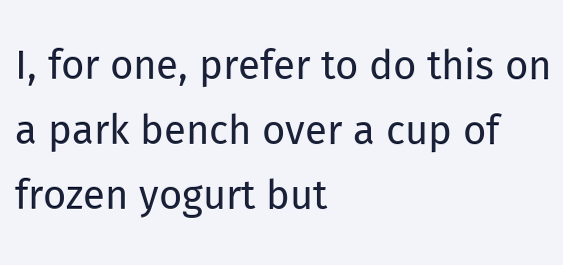I, for one, prefer to do this on a park bench over a cup of frozen yogurt but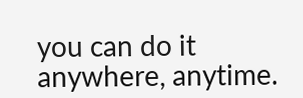you can do it anywhere, anytime.